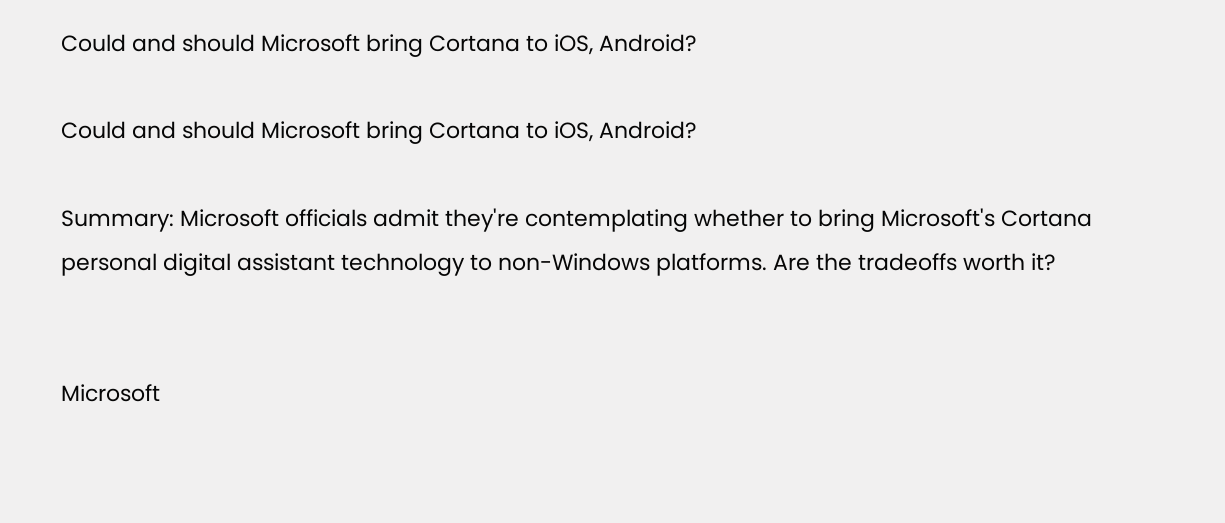Could and should Microsoft bring Cortana to iOS, Android?

Could and should Microsoft bring Cortana to iOS, Android?

Summary: Microsoft officials admit they're contemplating whether to bring Microsoft's Cortana personal digital assistant technology to non-Windows platforms. Are the tradeoffs worth it?


Microsoft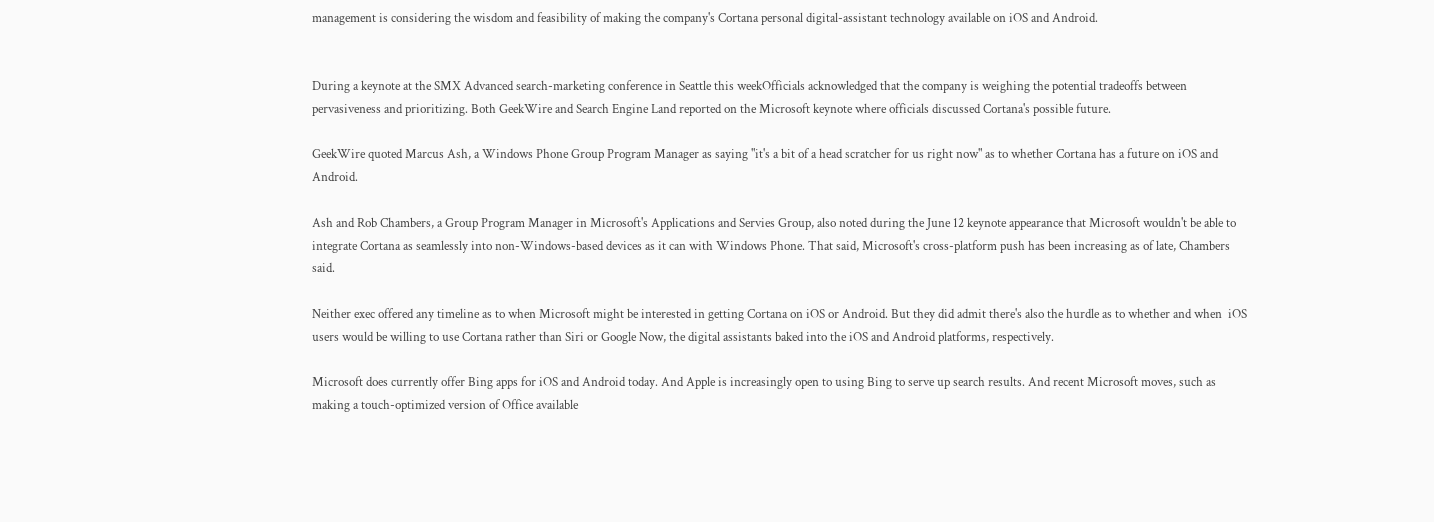management is considering the wisdom and feasibility of making the company's Cortana personal digital-assistant technology available on iOS and Android.


During a keynote at the SMX Advanced search-marketing conference in Seattle this weekOfficials acknowledged that the company is weighing the potential tradeoffs between pervasiveness and prioritizing. Both GeekWire and Search Engine Land reported on the Microsoft keynote where officials discussed Cortana's possible future.

GeekWire quoted Marcus Ash, a Windows Phone Group Program Manager as saying "it's a bit of a head scratcher for us right now" as to whether Cortana has a future on iOS and Android.

Ash and Rob Chambers, a Group Program Manager in Microsoft's Applications and Servies Group, also noted during the June 12 keynote appearance that Microsoft wouldn't be able to integrate Cortana as seamlessly into non-Windows-based devices as it can with Windows Phone. That said, Microsoft's cross-platform push has been increasing as of late, Chambers said.

Neither exec offered any timeline as to when Microsoft might be interested in getting Cortana on iOS or Android. But they did admit there's also the hurdle as to whether and when  iOS users would be willing to use Cortana rather than Siri or Google Now, the digital assistants baked into the iOS and Android platforms, respectively.

Microsoft does currently offer Bing apps for iOS and Android today. And Apple is increasingly open to using Bing to serve up search results. And recent Microsoft moves, such as making a touch-optimized version of Office available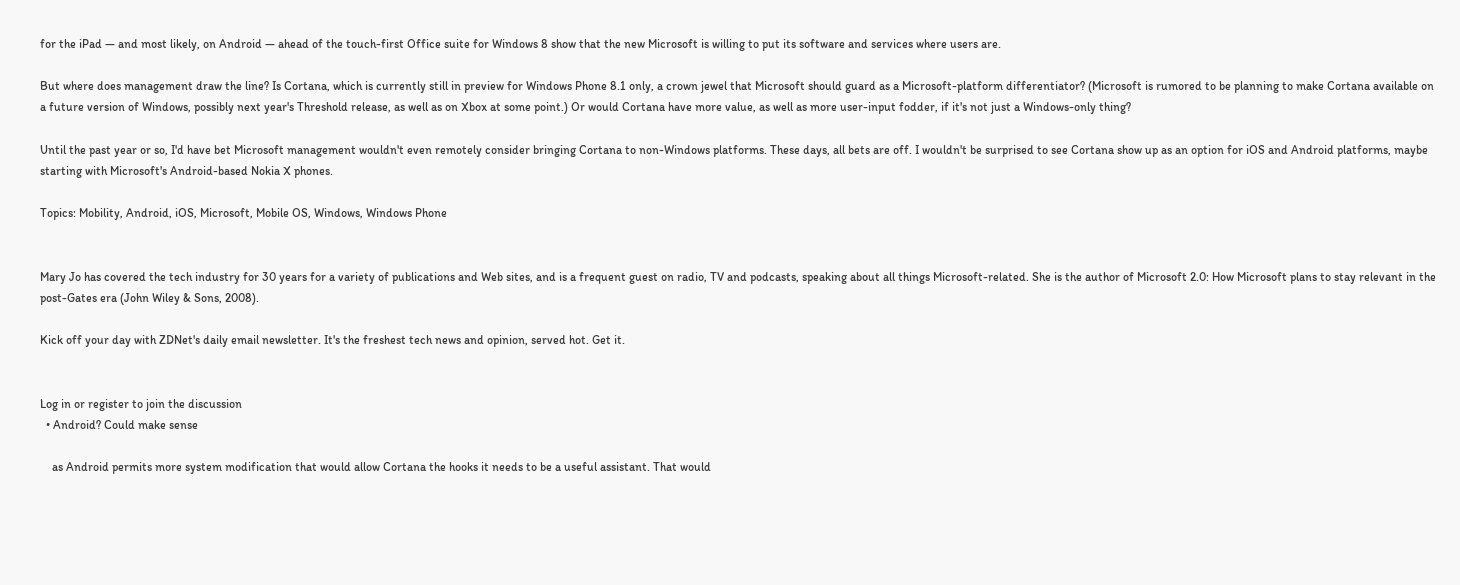for the iPad — and most likely, on Android — ahead of the touch-first Office suite for Windows 8 show that the new Microsoft is willing to put its software and services where users are.

But where does management draw the line? Is Cortana, which is currently still in preview for Windows Phone 8.1 only, a crown jewel that Microsoft should guard as a Microsoft-platform differentiator? (Microsoft is rumored to be planning to make Cortana available on a future version of Windows, possibly next year's Threshold release, as well as on Xbox at some point.) Or would Cortana have more value, as well as more user-input fodder, if it's not just a Windows-only thing?

Until the past year or so, I'd have bet Microsoft management wouldn't even remotely consider bringing Cortana to non-Windows platforms. These days, all bets are off. I wouldn't be surprised to see Cortana show up as an option for iOS and Android platforms, maybe starting with Microsoft's Android-based Nokia X phones.

Topics: Mobility, Android, iOS, Microsoft, Mobile OS, Windows, Windows Phone


Mary Jo has covered the tech industry for 30 years for a variety of publications and Web sites, and is a frequent guest on radio, TV and podcasts, speaking about all things Microsoft-related. She is the author of Microsoft 2.0: How Microsoft plans to stay relevant in the post-Gates era (John Wiley & Sons, 2008).

Kick off your day with ZDNet's daily email newsletter. It's the freshest tech news and opinion, served hot. Get it.


Log in or register to join the discussion
  • Android? Could make sense

    as Android permits more system modification that would allow Cortana the hooks it needs to be a useful assistant. That would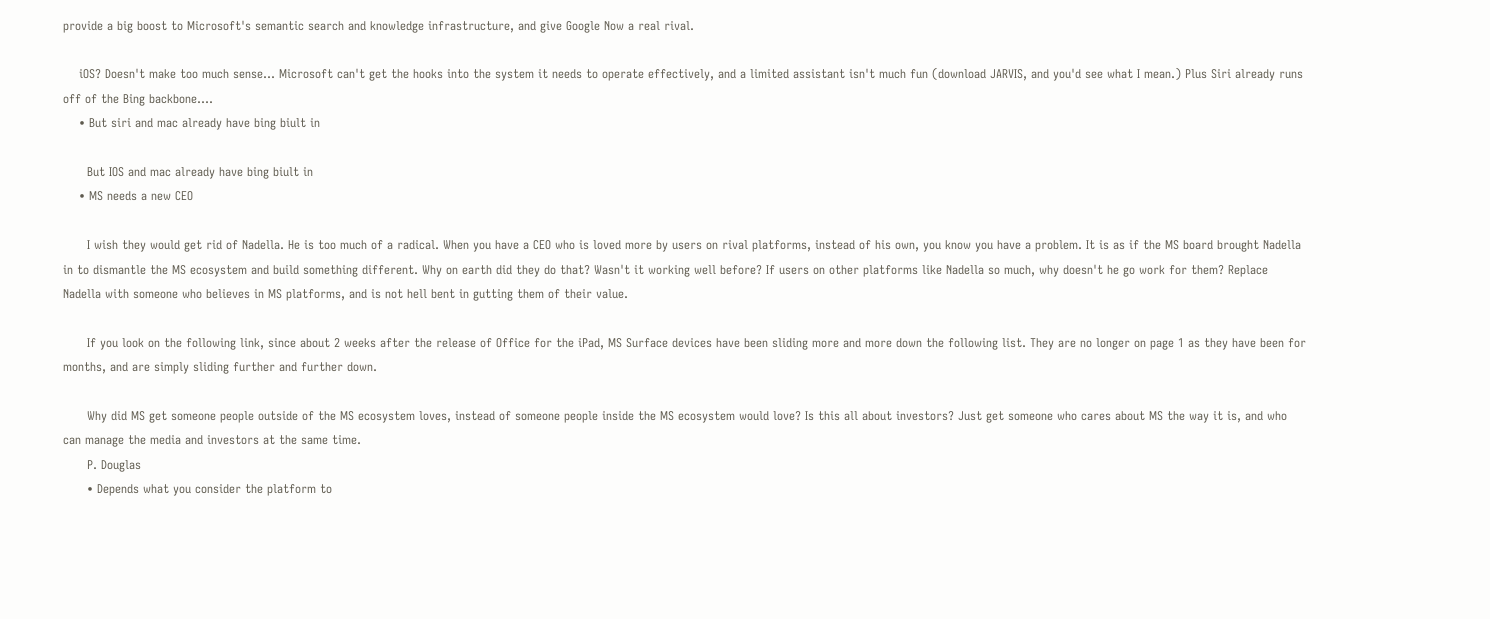provide a big boost to Microsoft's semantic search and knowledge infrastructure, and give Google Now a real rival.

    iOS? Doesn't make too much sense... Microsoft can't get the hooks into the system it needs to operate effectively, and a limited assistant isn't much fun (download JARVIS, and you'd see what I mean.) Plus Siri already runs off of the Bing backbone....
    • But siri and mac already have bing biult in

      But IOS and mac already have bing biult in
    • MS needs a new CEO

      I wish they would get rid of Nadella. He is too much of a radical. When you have a CEO who is loved more by users on rival platforms, instead of his own, you know you have a problem. It is as if the MS board brought Nadella in to dismantle the MS ecosystem and build something different. Why on earth did they do that? Wasn't it working well before? If users on other platforms like Nadella so much, why doesn't he go work for them? Replace Nadella with someone who believes in MS platforms, and is not hell bent in gutting them of their value.

      If you look on the following link, since about 2 weeks after the release of Office for the iPad, MS Surface devices have been sliding more and more down the following list. They are no longer on page 1 as they have been for months, and are simply sliding further and further down.

      Why did MS get someone people outside of the MS ecosystem loves, instead of someone people inside the MS ecosystem would love? Is this all about investors? Just get someone who cares about MS the way it is, and who can manage the media and investors at the same time.
      P. Douglas
      • Depends what you consider the platform to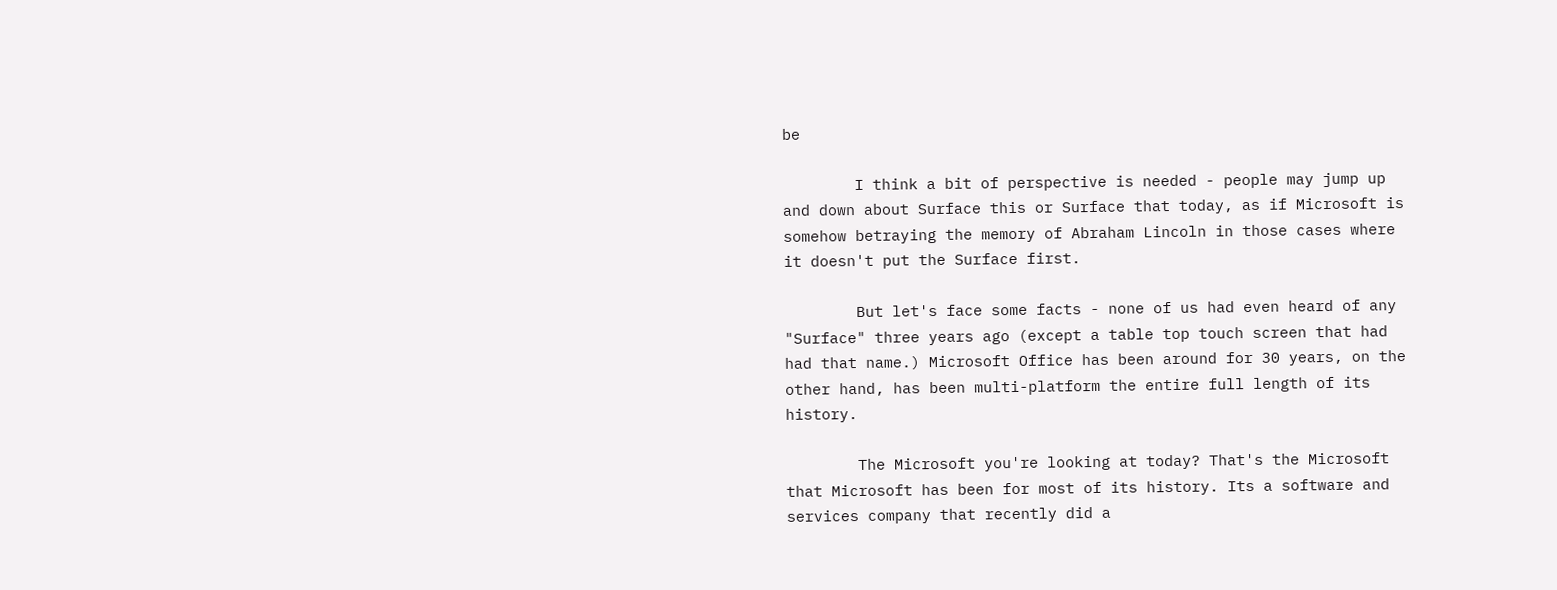be

        I think a bit of perspective is needed - people may jump up and down about Surface this or Surface that today, as if Microsoft is somehow betraying the memory of Abraham Lincoln in those cases where it doesn't put the Surface first.

        But let's face some facts - none of us had even heard of any "Surface" three years ago (except a table top touch screen that had had that name.) Microsoft Office has been around for 30 years, on the other hand, has been multi-platform the entire full length of its history.

        The Microsoft you're looking at today? That's the Microsoft that Microsoft has been for most of its history. Its a software and services company that recently did a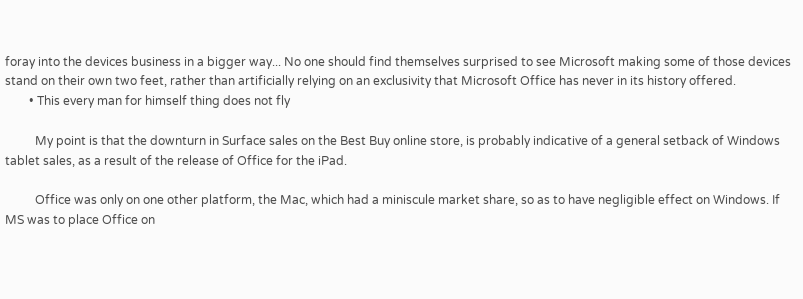foray into the devices business in a bigger way... No one should find themselves surprised to see Microsoft making some of those devices stand on their own two feet, rather than artificially relying on an exclusivity that Microsoft Office has never in its history offered.
        • This every man for himself thing does not fly

          My point is that the downturn in Surface sales on the Best Buy online store, is probably indicative of a general setback of Windows tablet sales, as a result of the release of Office for the iPad.

          Office was only on one other platform, the Mac, which had a miniscule market share, so as to have negligible effect on Windows. If MS was to place Office on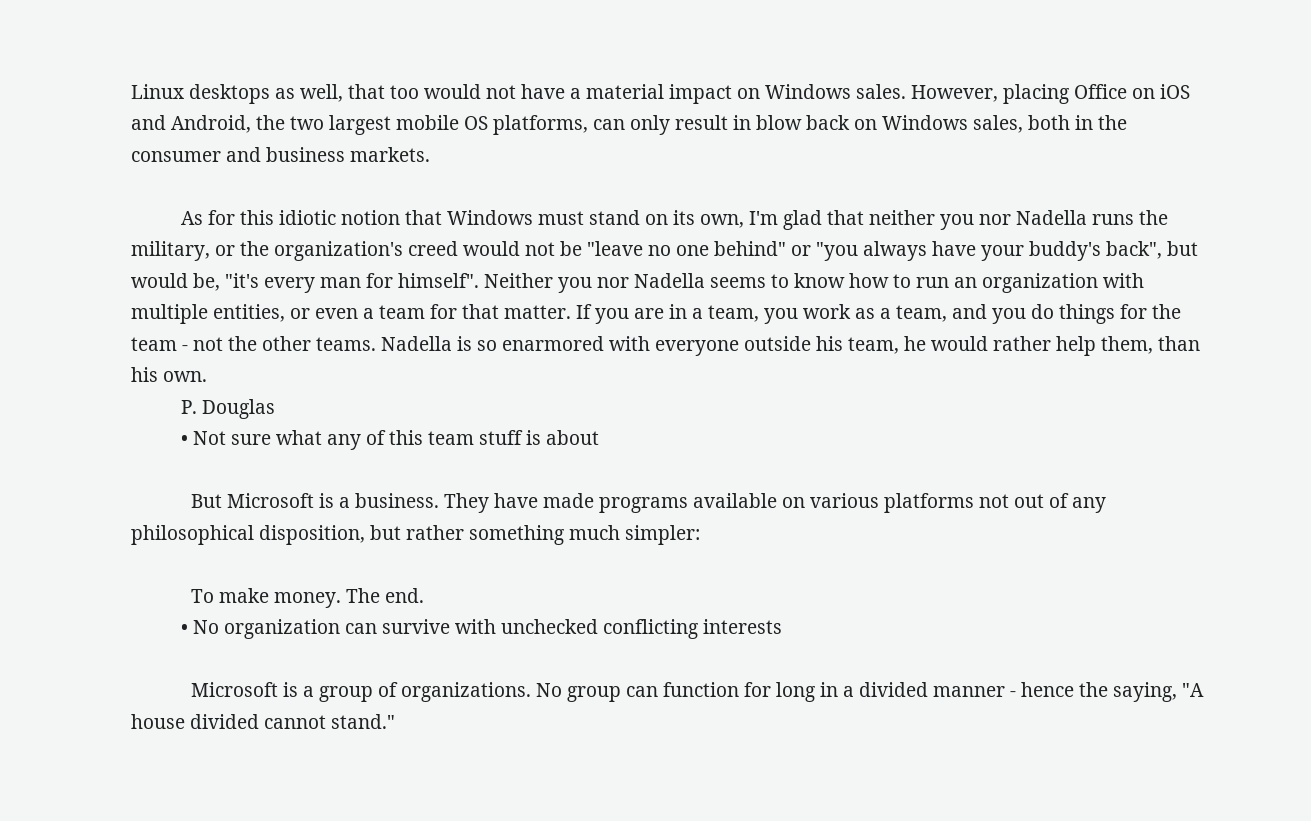Linux desktops as well, that too would not have a material impact on Windows sales. However, placing Office on iOS and Android, the two largest mobile OS platforms, can only result in blow back on Windows sales, both in the consumer and business markets.

          As for this idiotic notion that Windows must stand on its own, I'm glad that neither you nor Nadella runs the military, or the organization's creed would not be "leave no one behind" or "you always have your buddy's back", but would be, "it's every man for himself". Neither you nor Nadella seems to know how to run an organization with multiple entities, or even a team for that matter. If you are in a team, you work as a team, and you do things for the team - not the other teams. Nadella is so enarmored with everyone outside his team, he would rather help them, than his own.
          P. Douglas
          • Not sure what any of this team stuff is about

            But Microsoft is a business. They have made programs available on various platforms not out of any philosophical disposition, but rather something much simpler:

            To make money. The end.
          • No organization can survive with unchecked conflicting interests

            Microsoft is a group of organizations. No group can function for long in a divided manner - hence the saying, "A house divided cannot stand."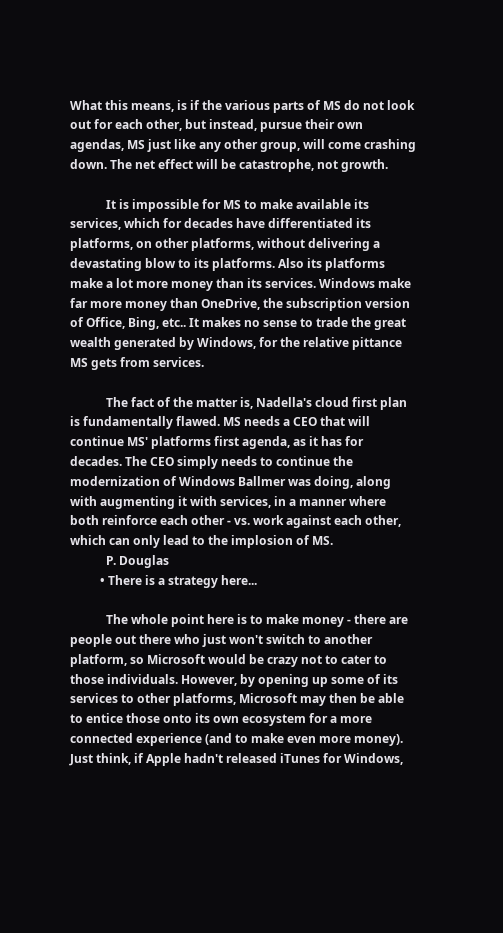What this means, is if the various parts of MS do not look out for each other, but instead, pursue their own agendas, MS just like any other group, will come crashing down. The net effect will be catastrophe, not growth.

            It is impossible for MS to make available its services, which for decades have differentiated its platforms, on other platforms, without delivering a devastating blow to its platforms. Also its platforms make a lot more money than its services. Windows make far more money than OneDrive, the subscription version of Office, Bing, etc.. It makes no sense to trade the great wealth generated by Windows, for the relative pittance MS gets from services.

            The fact of the matter is, Nadella's cloud first plan is fundamentally flawed. MS needs a CEO that will continue MS' platforms first agenda, as it has for decades. The CEO simply needs to continue the modernization of Windows Ballmer was doing, along with augmenting it with services, in a manner where both reinforce each other - vs. work against each other, which can only lead to the implosion of MS.
            P. Douglas
          • There is a strategy here...

            The whole point here is to make money - there are people out there who just won't switch to another platform, so Microsoft would be crazy not to cater to those individuals. However, by opening up some of its services to other platforms, Microsoft may then be able to entice those onto its own ecosystem for a more connected experience (and to make even more money). Just think, if Apple hadn't released iTunes for Windows,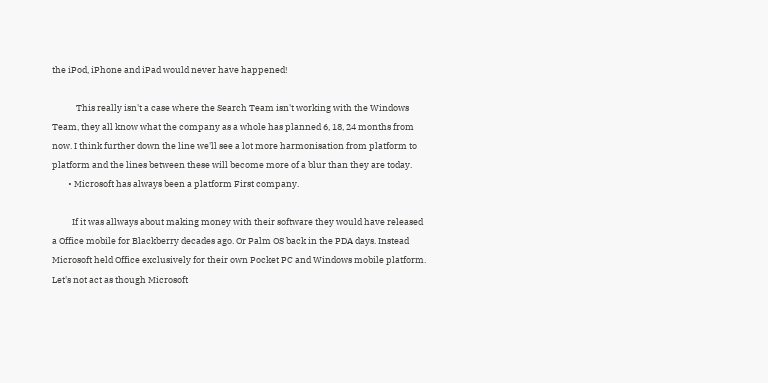the iPod, iPhone and iPad would never have happened!

            This really isn't a case where the Search Team isn't working with the Windows Team, they all know what the company as a whole has planned 6, 18, 24 months from now. I think further down the line we'll see a lot more harmonisation from platform to platform and the lines between these will become more of a blur than they are today.
        • Microsoft has always been a platform First company.

          If it was allways about making money with their software they would have released a Office mobile for Blackberry decades ago. Or Palm OS back in the PDA days. Instead Microsoft held Office exclusively for their own Pocket PC and Windows mobile platform. Let's not act as though Microsoft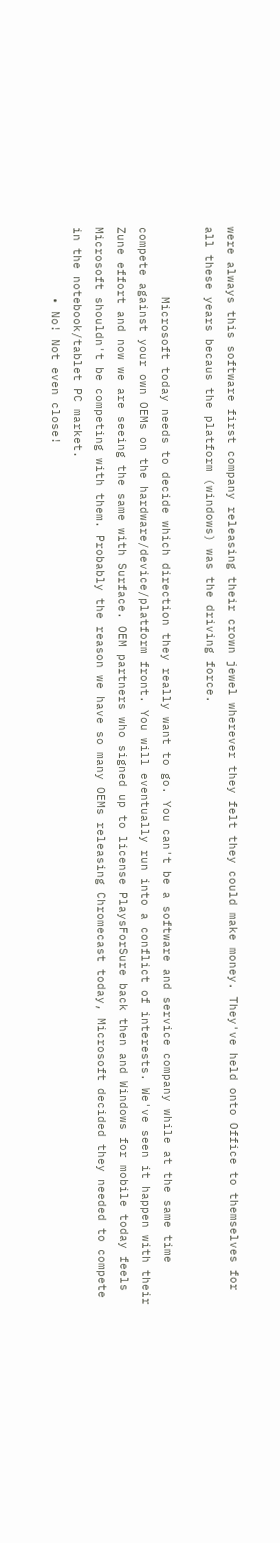were always this software first company releasing their crown jewel wherever they felt they could make money. They've held onto Office to themselves for all these years becaus the platform (windows) was the driving force.

          Microsoft today needs to decide which direction they really want to go. You can't be a software and service company while at the same time compete against your own OEMs on the hardware/device/platform front. You will eventually run into a conflict of interests. We've seen it happen with their Zune effort and now we are seeing the same with Surface. OEM partners who signed up to license PlaysForSure back then and Windows for mobile today feels Microsoft shouldn't be competing with them. Probably the reason we have so many OEMs releasing Chromecast today, Microsoft decided they needed to compete in the notebook/tablet PC market.
          • No! Not even close!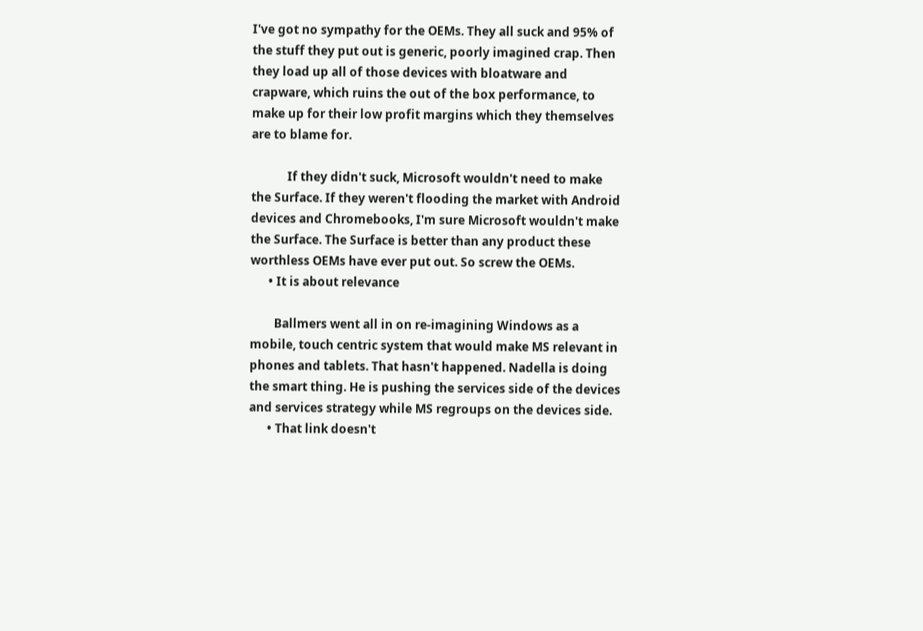I've got no sympathy for the OEMs. They all suck and 95% of the stuff they put out is generic, poorly imagined crap. Then they load up all of those devices with bloatware and crapware, which ruins the out of the box performance, to make up for their low profit margins which they themselves are to blame for.

            If they didn't suck, Microsoft wouldn't need to make the Surface. If they weren't flooding the market with Android devices and Chromebooks, I'm sure Microsoft wouldn't make the Surface. The Surface is better than any product these worthless OEMs have ever put out. So screw the OEMs.
      • It is about relevance

        Ballmers went all in on re-imagining Windows as a mobile, touch centric system that would make MS relevant in phones and tablets. That hasn't happened. Nadella is doing the smart thing. He is pushing the services side of the devices and services strategy while MS regroups on the devices side.
      • That link doesn't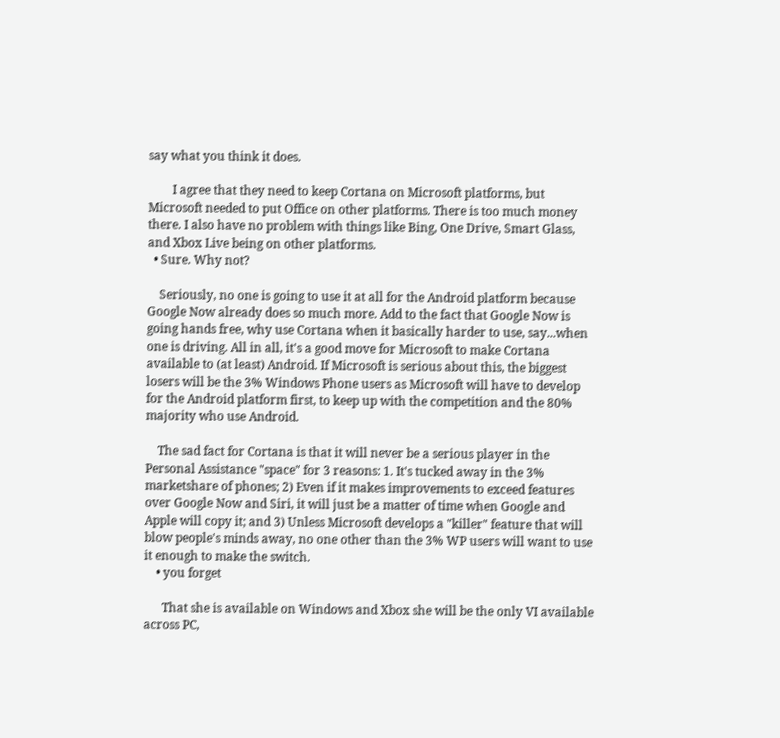say what you think it does.

        I agree that they need to keep Cortana on Microsoft platforms, but Microsoft needed to put Office on other platforms. There is too much money there. I also have no problem with things like Bing, One Drive, Smart Glass, and Xbox Live being on other platforms.
  • Sure. Why not?

    Seriously, no one is going to use it at all for the Android platform because Google Now already does so much more. Add to the fact that Google Now is going hands free, why use Cortana when it basically harder to use, say...when one is driving. All in all, it's a good move for Microsoft to make Cortana available to (at least) Android. If Microsoft is serious about this, the biggest losers will be the 3% Windows Phone users as Microsoft will have to develop for the Android platform first, to keep up with the competition and the 80% majority who use Android.

    The sad fact for Cortana is that it will never be a serious player in the Personal Assistance "space" for 3 reasons: 1. It's tucked away in the 3% marketshare of phones; 2) Even if it makes improvements to exceed features over Google Now and Siri, it will just be a matter of time when Google and Apple will copy it; and 3) Unless Microsoft develops a "killer" feature that will blow people's minds away, no one other than the 3% WP users will want to use it enough to make the switch.
    • you forget

      That she is available on Windows and Xbox she will be the only VI available across PC,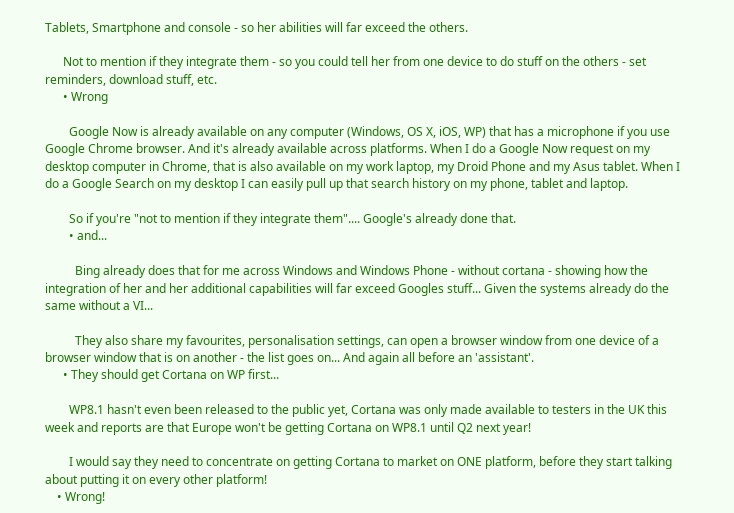Tablets, Smartphone and console - so her abilities will far exceed the others.

      Not to mention if they integrate them - so you could tell her from one device to do stuff on the others - set reminders, download stuff, etc.
      • Wrong

        Google Now is already available on any computer (Windows, OS X, iOS, WP) that has a microphone if you use Google Chrome browser. And it's already available across platforms. When I do a Google Now request on my desktop computer in Chrome, that is also available on my work laptop, my Droid Phone and my Asus tablet. When I do a Google Search on my desktop I can easily pull up that search history on my phone, tablet and laptop.

        So if you're "not to mention if they integrate them".... Google's already done that.
        • and...

          Bing already does that for me across Windows and Windows Phone - without cortana - showing how the integration of her and her additional capabilities will far exceed Googles stuff... Given the systems already do the same without a VI...

          They also share my favourites, personalisation settings, can open a browser window from one device of a browser window that is on another - the list goes on... And again all before an 'assistant'.
      • They should get Cortana on WP first...

        WP8.1 hasn't even been released to the public yet, Cortana was only made available to testers in the UK this week and reports are that Europe won't be getting Cortana on WP8.1 until Q2 next year!

        I would say they need to concentrate on getting Cortana to market on ONE platform, before they start talking about putting it on every other platform!
    • Wrong!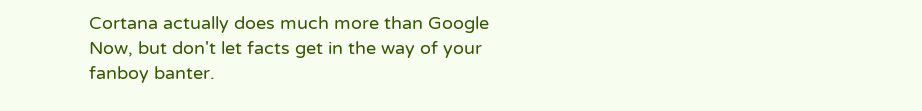Cortana actually does much more than Google Now, but don't let facts get in the way of your fanboy banter.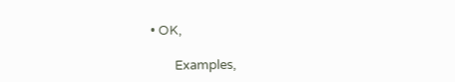• OK,

        Examples,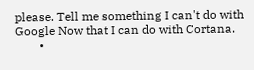please. Tell me something I can't do with Google Now that I can do with Cortana.
        •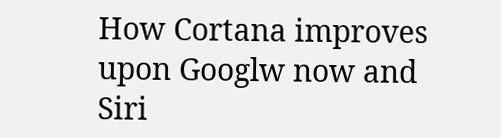How Cortana improves upon Googlw now and Siri